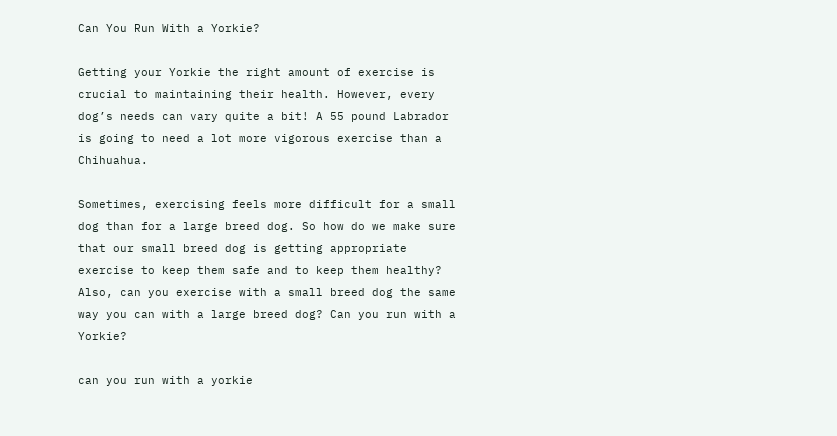Can You Run With a Yorkie?

Getting your Yorkie the right amount of exercise is crucial to maintaining their health. However, every dog’s needs can vary quite a bit! A 55 pound Labrador is going to need a lot more vigorous exercise than a Chihuahua.

Sometimes, exercising feels more difficult for a small dog than for a large breed dog. So how do we make sure that our small breed dog is getting appropriate exercise to keep them safe and to keep them healthy? Also, can you exercise with a small breed dog the same way you can with a large breed dog? Can you run with a Yorkie?

can you run with a yorkie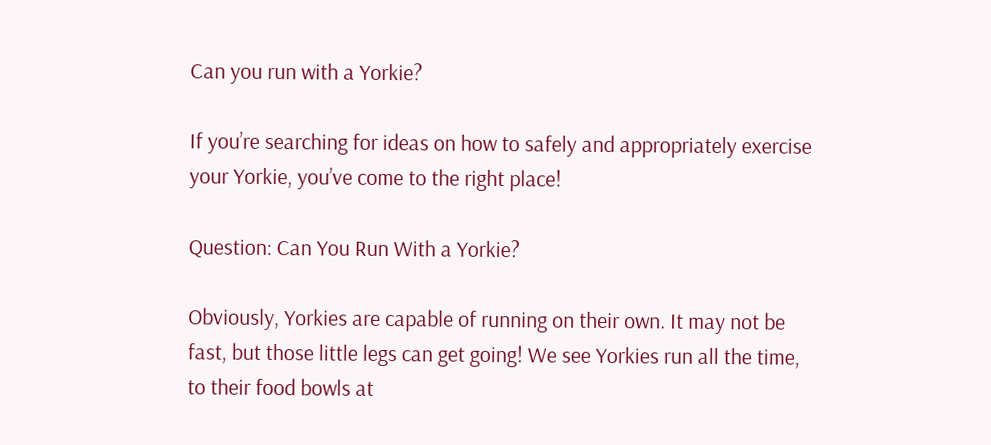Can you run with a Yorkie?

If you’re searching for ideas on how to safely and appropriately exercise your Yorkie, you’ve come to the right place!

Question: Can You Run With a Yorkie?

Obviously, Yorkies are capable of running on their own. It may not be fast, but those little legs can get going! We see Yorkies run all the time, to their food bowls at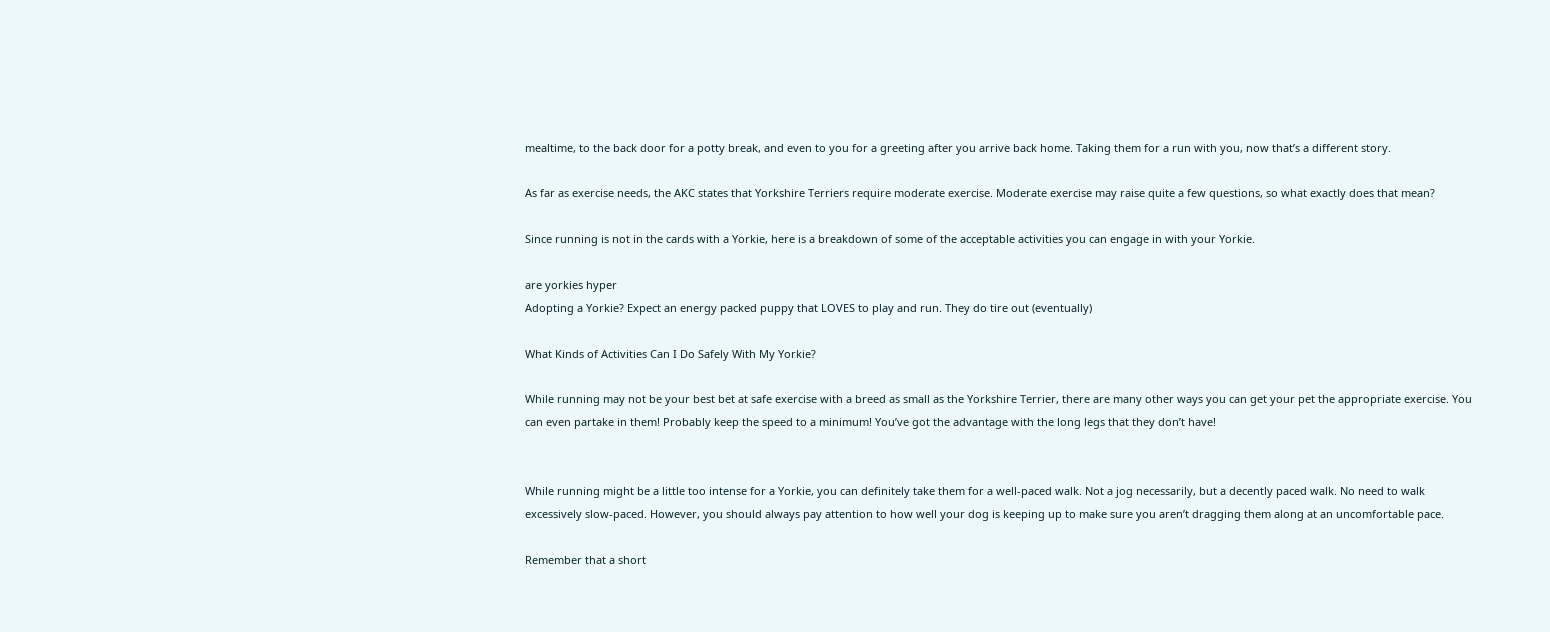mealtime, to the back door for a potty break, and even to you for a greeting after you arrive back home. Taking them for a run with you, now that’s a different story.

As far as exercise needs, the AKC states that Yorkshire Terriers require moderate exercise. Moderate exercise may raise quite a few questions, so what exactly does that mean?

Since running is not in the cards with a Yorkie, here is a breakdown of some of the acceptable activities you can engage in with your Yorkie.

are yorkies hyper
Adopting a Yorkie? Expect an energy packed puppy that LOVES to play and run. They do tire out (eventually)

What Kinds of Activities Can I Do Safely With My Yorkie?

While running may not be your best bet at safe exercise with a breed as small as the Yorkshire Terrier, there are many other ways you can get your pet the appropriate exercise. You can even partake in them! Probably keep the speed to a minimum! You’ve got the advantage with the long legs that they don’t have!


While running might be a little too intense for a Yorkie, you can definitely take them for a well-paced walk. Not a jog necessarily, but a decently paced walk. No need to walk excessively slow-paced. However, you should always pay attention to how well your dog is keeping up to make sure you aren’t dragging them along at an uncomfortable pace.

Remember that a short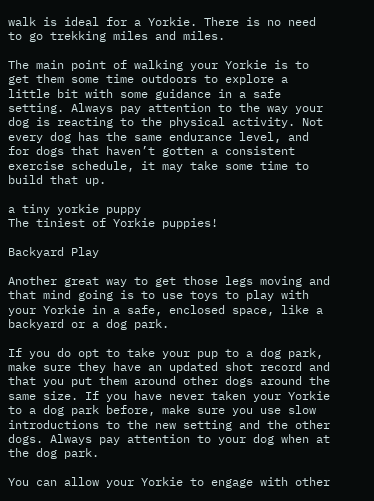walk is ideal for a Yorkie. There is no need to go trekking miles and miles.

The main point of walking your Yorkie is to get them some time outdoors to explore a little bit with some guidance in a safe setting. Always pay attention to the way your dog is reacting to the physical activity. Not every dog has the same endurance level, and for dogs that haven’t gotten a consistent exercise schedule, it may take some time to build that up.

a tiny yorkie puppy
The tiniest of Yorkie puppies!

Backyard Play

Another great way to get those legs moving and that mind going is to use toys to play with your Yorkie in a safe, enclosed space, like a backyard or a dog park.

If you do opt to take your pup to a dog park, make sure they have an updated shot record and that you put them around other dogs around the same size. If you have never taken your Yorkie to a dog park before, make sure you use slow introductions to the new setting and the other dogs. Always pay attention to your dog when at the dog park.

You can allow your Yorkie to engage with other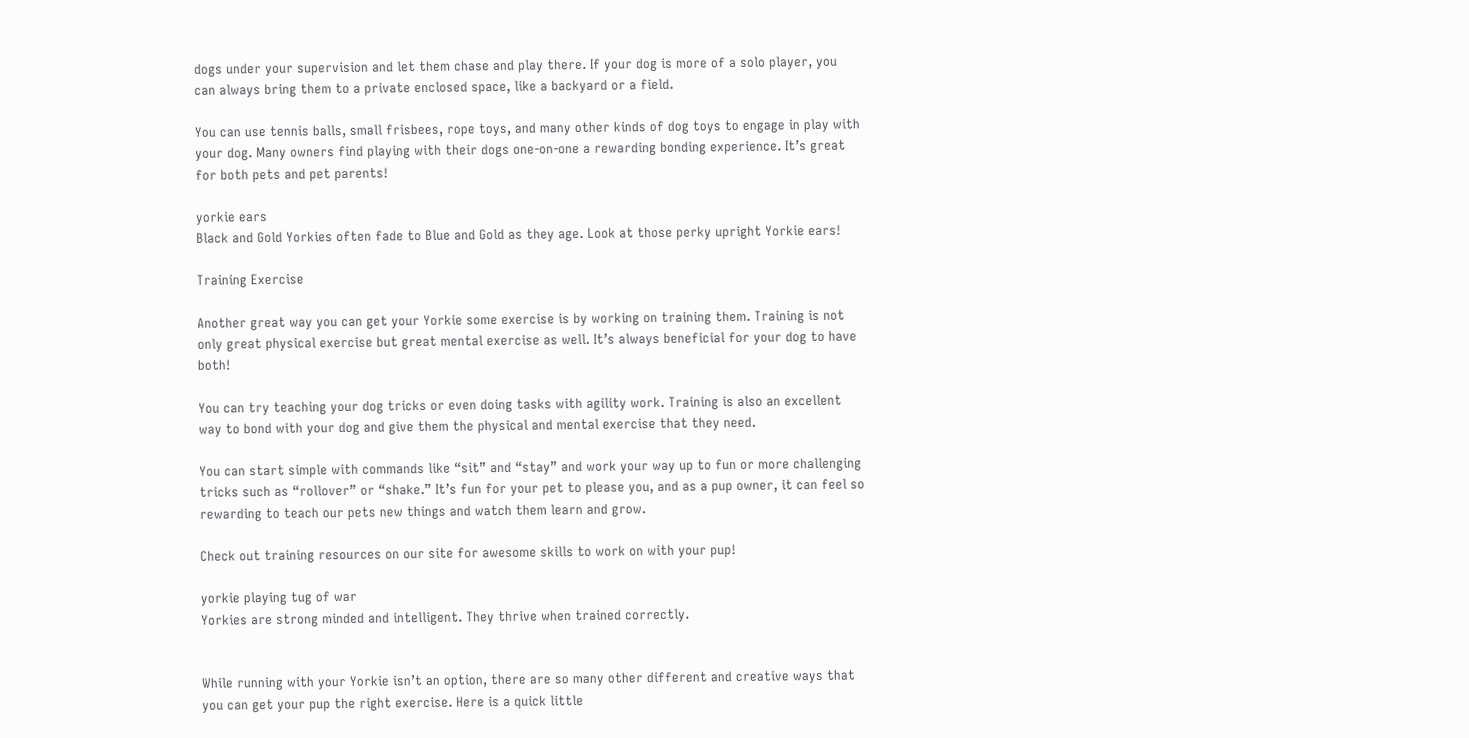dogs under your supervision and let them chase and play there. If your dog is more of a solo player, you can always bring them to a private enclosed space, like a backyard or a field.

You can use tennis balls, small frisbees, rope toys, and many other kinds of dog toys to engage in play with your dog. Many owners find playing with their dogs one-on-one a rewarding bonding experience. It’s great for both pets and pet parents!

yorkie ears
Black and Gold Yorkies often fade to Blue and Gold as they age. Look at those perky upright Yorkie ears!

Training Exercise

Another great way you can get your Yorkie some exercise is by working on training them. Training is not only great physical exercise but great mental exercise as well. It’s always beneficial for your dog to have both!

You can try teaching your dog tricks or even doing tasks with agility work. Training is also an excellent way to bond with your dog and give them the physical and mental exercise that they need.

You can start simple with commands like “sit” and “stay” and work your way up to fun or more challenging tricks such as “rollover” or “shake.” It’s fun for your pet to please you, and as a pup owner, it can feel so rewarding to teach our pets new things and watch them learn and grow.

Check out training resources on our site for awesome skills to work on with your pup!

yorkie playing tug of war
Yorkies are strong minded and intelligent. They thrive when trained correctly.


While running with your Yorkie isn’t an option, there are so many other different and creative ways that you can get your pup the right exercise. Here is a quick little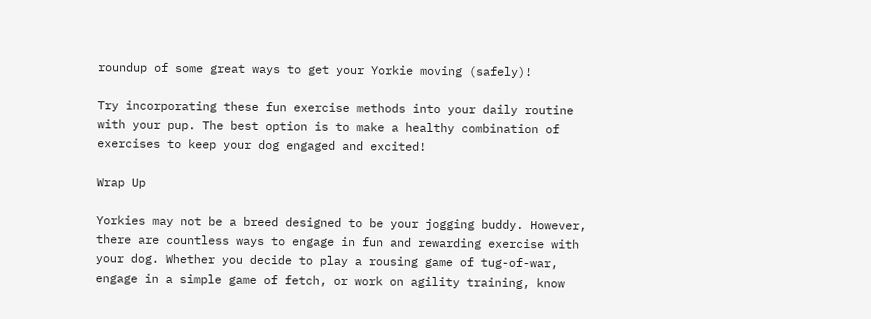roundup of some great ways to get your Yorkie moving (safely)!

Try incorporating these fun exercise methods into your daily routine with your pup. The best option is to make a healthy combination of exercises to keep your dog engaged and excited!

Wrap Up

Yorkies may not be a breed designed to be your jogging buddy. However, there are countless ways to engage in fun and rewarding exercise with your dog. Whether you decide to play a rousing game of tug-of-war, engage in a simple game of fetch, or work on agility training, know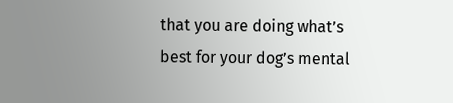that you are doing what’s best for your dog’s mental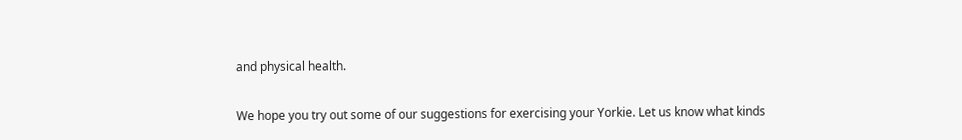and physical health.

We hope you try out some of our suggestions for exercising your Yorkie. Let us know what kinds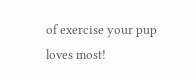of exercise your pup loves most!